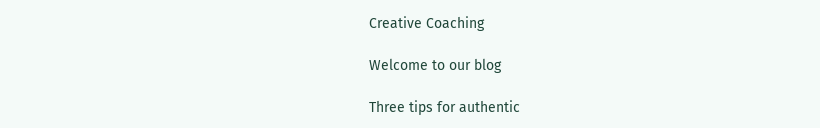Creative Coaching

Welcome to our blog

Three tips for authentic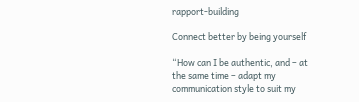rapport-building

Connect better by being yourself

“How can I be authentic, and – at the same time – adapt my communication style to suit my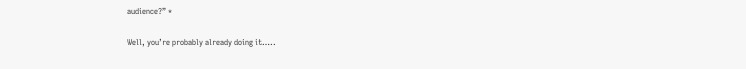audience?” *

Well, you’re probably already doing it…..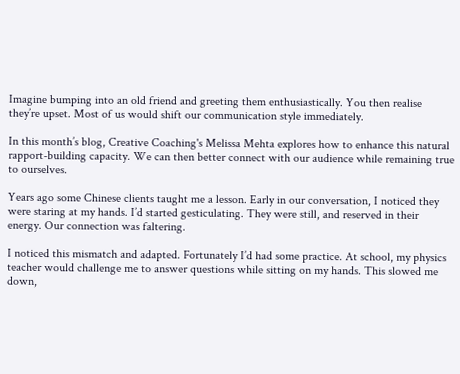Imagine bumping into an old friend and greeting them enthusiastically. You then realise they’re upset. Most of us would shift our communication style immediately.

In this month’s blog, Creative Coaching's Melissa Mehta explores how to enhance this natural rapport-building capacity. We can then better connect with our audience while remaining true to ourselves.

Years ago some Chinese clients taught me a lesson. Early in our conversation, I noticed they were staring at my hands. I’d started gesticulating. They were still, and reserved in their energy. Our connection was faltering.

I noticed this mismatch and adapted. Fortunately I’d had some practice. At school, my physics teacher would challenge me to answer questions while sitting on my hands. This slowed me down,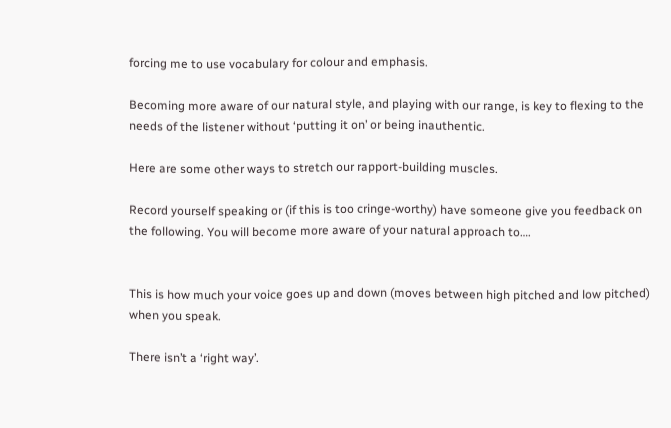forcing me to use vocabulary for colour and emphasis.

Becoming more aware of our natural style, and playing with our range, is key to flexing to the needs of the listener without ‘putting it on’ or being inauthentic.

Here are some other ways to stretch our rapport-building muscles.

Record yourself speaking or (if this is too cringe-worthy) have someone give you feedback on the following. You will become more aware of your natural approach to….


This is how much your voice goes up and down (moves between high pitched and low pitched) when you speak.

There isn’t a ‘right way’.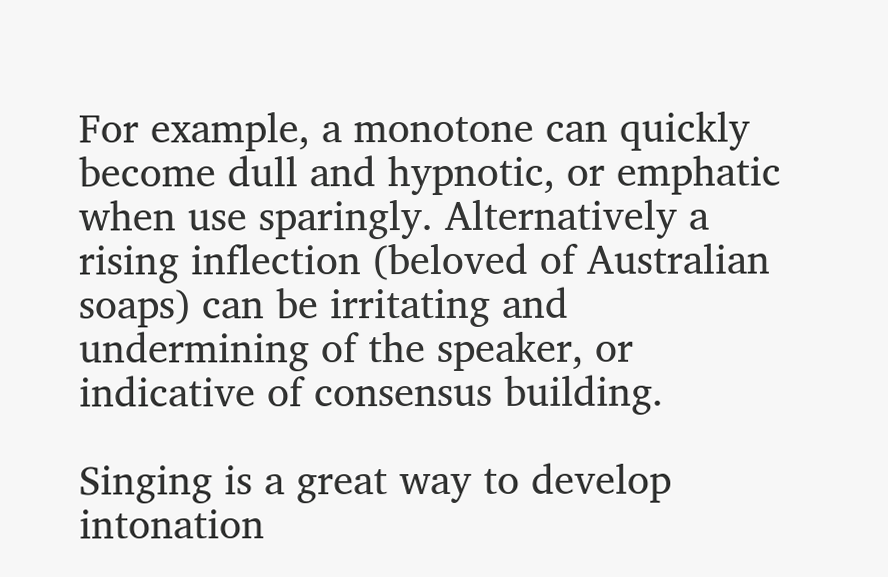For example, a monotone can quickly become dull and hypnotic, or emphatic when use sparingly. Alternatively a rising inflection (beloved of Australian soaps) can be irritating and undermining of the speaker, or indicative of consensus building.

Singing is a great way to develop intonation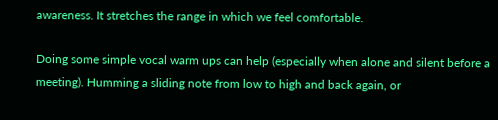awareness. It stretches the range in which we feel comfortable.

Doing some simple vocal warm ups can help (especially when alone and silent before a meeting). Humming a sliding note from low to high and back again, or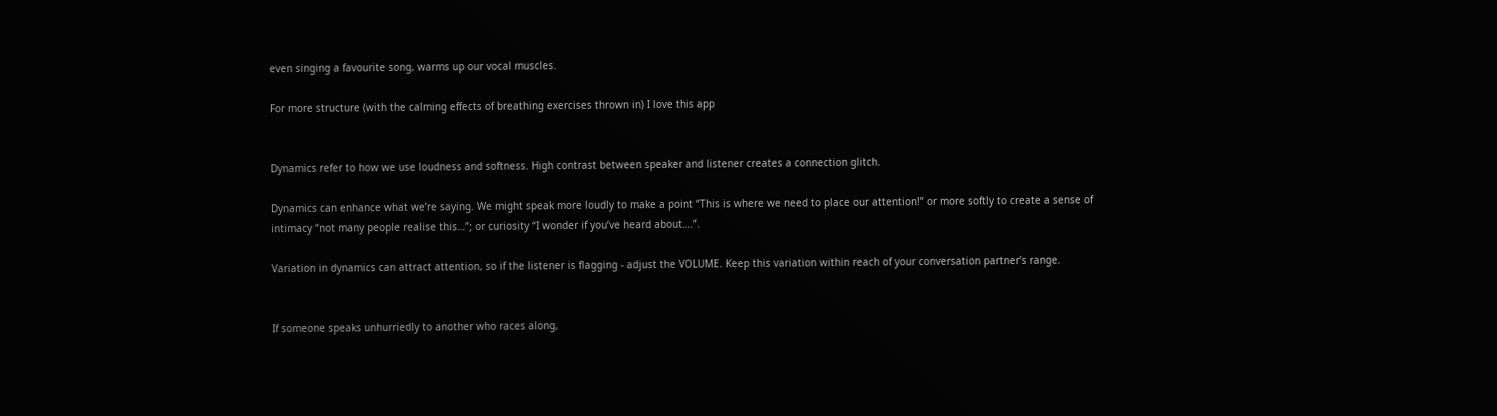even singing a favourite song, warms up our vocal muscles.

For more structure (with the calming effects of breathing exercises thrown in) I love this app


Dynamics refer to how we use loudness and softness. High contrast between speaker and listener creates a connection glitch.

Dynamics can enhance what we’re saying. We might speak more loudly to make a point “This is where we need to place our attention!” or more softly to create a sense of intimacy “not many people realise this…”; or curiosity “I wonder if you’ve heard about….”.

Variation in dynamics can attract attention, so if the listener is flagging - adjust the VOLUME. Keep this variation within reach of your conversation partner’s range.


If someone speaks unhurriedly to another who races along,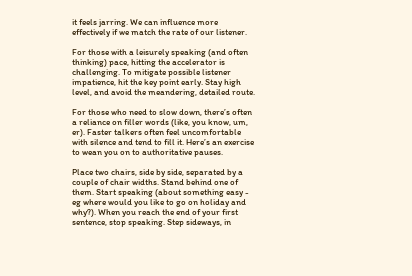it feels jarring. We can influence more effectively if we match the rate of our listener.

For those with a leisurely speaking (and often thinking) pace, hitting the accelerator is challenging. To mitigate possible listener impatience, hit the key point early. Stay high level, and avoid the meandering, detailed route.

For those who need to slow down, there’s often a reliance on filler words (like, you know, um, er). Faster talkers often feel uncomfortable with silence and tend to fill it. Here’s an exercise to wean you on to authoritative pauses.

Place two chairs, side by side, separated by a couple of chair widths. Stand behind one of them. Start speaking (about something easy - eg where would you like to go on holiday and why?). When you reach the end of your first sentence, stop speaking. Step sideways, in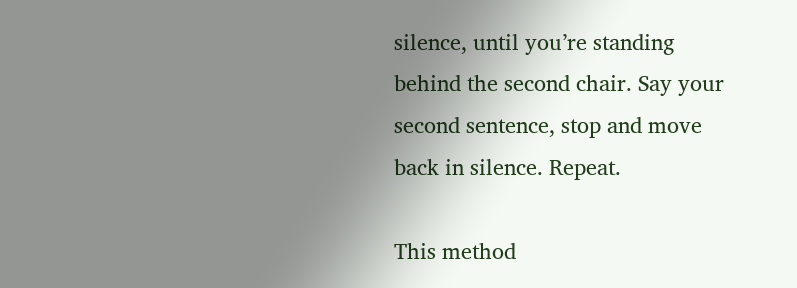silence, until you’re standing behind the second chair. Say your second sentence, stop and move back in silence. Repeat.

This method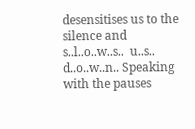desensitises us to the silence and s..l..o..w..s..  u..s..  d..o..w..n.. Speaking with the pauses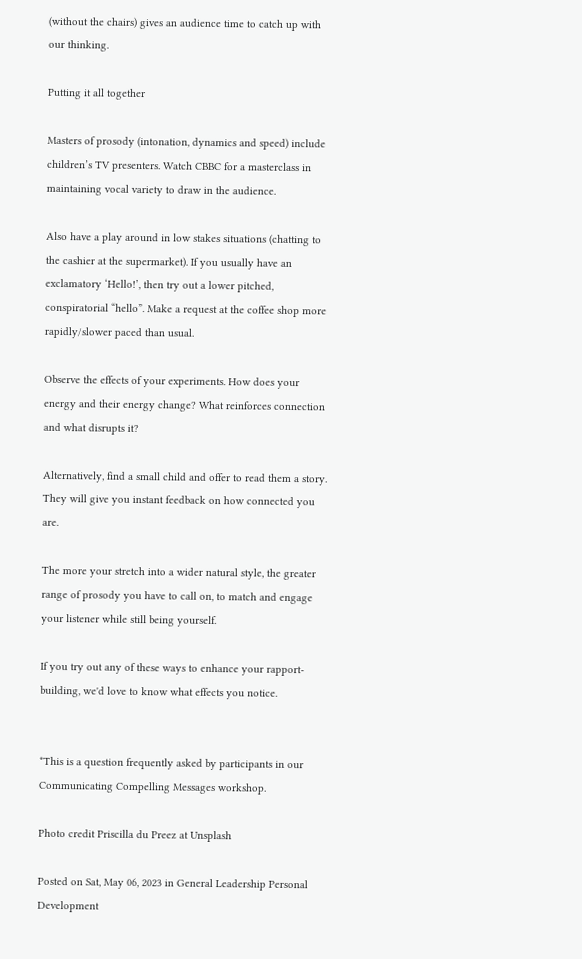(without the chairs) gives an audience time to catch up with our thinking.

Putting it all together

Masters of prosody (intonation, dynamics and speed) include children’s TV presenters. Watch CBBC for a masterclass in maintaining vocal variety to draw in the audience.

Also have a play around in low stakes situations (chatting to the cashier at the supermarket). If you usually have an exclamatory ‘Hello!’, then try out a lower pitched, conspiratorial “hello”. Make a request at the coffee shop more rapidly/slower paced than usual.

Observe the effects of your experiments. How does your energy and their energy change? What reinforces connection and what disrupts it?

Alternatively, find a small child and offer to read them a story. They will give you instant feedback on how connected you are.

The more your stretch into a wider natural style, the greater range of prosody you have to call on, to match and engage your listener while still being yourself.

If you try out any of these ways to enhance your rapport-building, we'd love to know what effects you notice.


*This is a question frequently asked by participants in our Communicating Compelling Messages workshop.

Photo credit Priscilla du Preez at Unsplash

Posted on Sat, May 06, 2023 in General Leadership Personal Development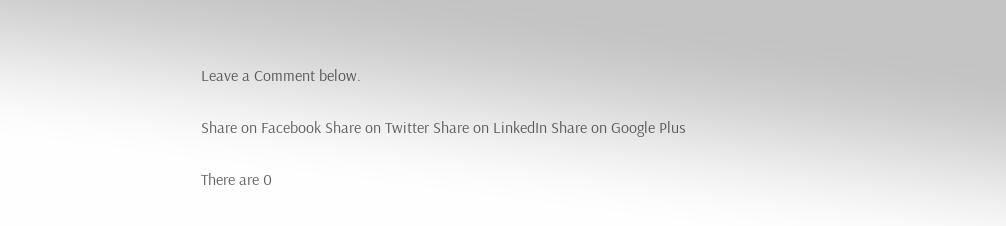Leave a Comment below.

Share on Facebook Share on Twitter Share on LinkedIn Share on Google Plus

There are 0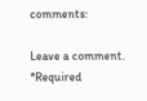comments:

Leave a comment. *Required